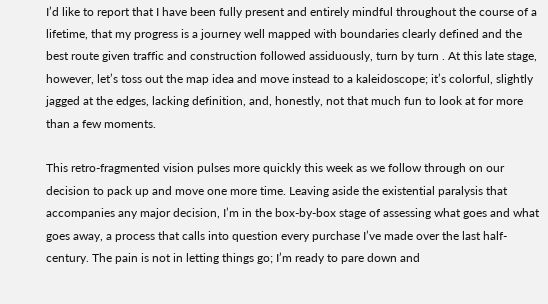I’d like to report that I have been fully present and entirely mindful throughout the course of a lifetime, that my progress is a journey well mapped with boundaries clearly defined and the best route given traffic and construction followed assiduously, turn by turn . At this late stage, however, let’s toss out the map idea and move instead to a kaleidoscope; it’s colorful, slightly jagged at the edges, lacking definition, and, honestly, not that much fun to look at for more than a few moments.

This retro-fragmented vision pulses more quickly this week as we follow through on our decision to pack up and move one more time. Leaving aside the existential paralysis that accompanies any major decision, I’m in the box-by-box stage of assessing what goes and what goes away, a process that calls into question every purchase I’ve made over the last half-century. The pain is not in letting things go; I’m ready to pare down and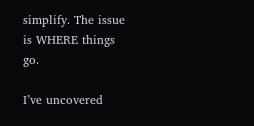simplify. The issue is WHERE things go.

I’ve uncovered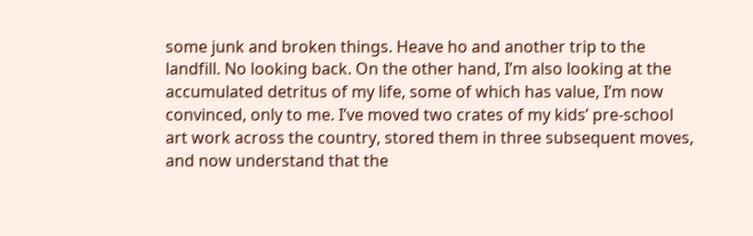some junk and broken things. Heave ho and another trip to the landfill. No looking back. On the other hand, I’m also looking at the accumulated detritus of my life, some of which has value, I’m now convinced, only to me. I’ve moved two crates of my kids’ pre-school art work across the country, stored them in three subsequent moves, and now understand that the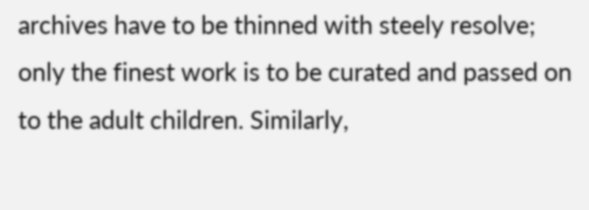archives have to be thinned with steely resolve; only the finest work is to be curated and passed on to the adult children. Similarly,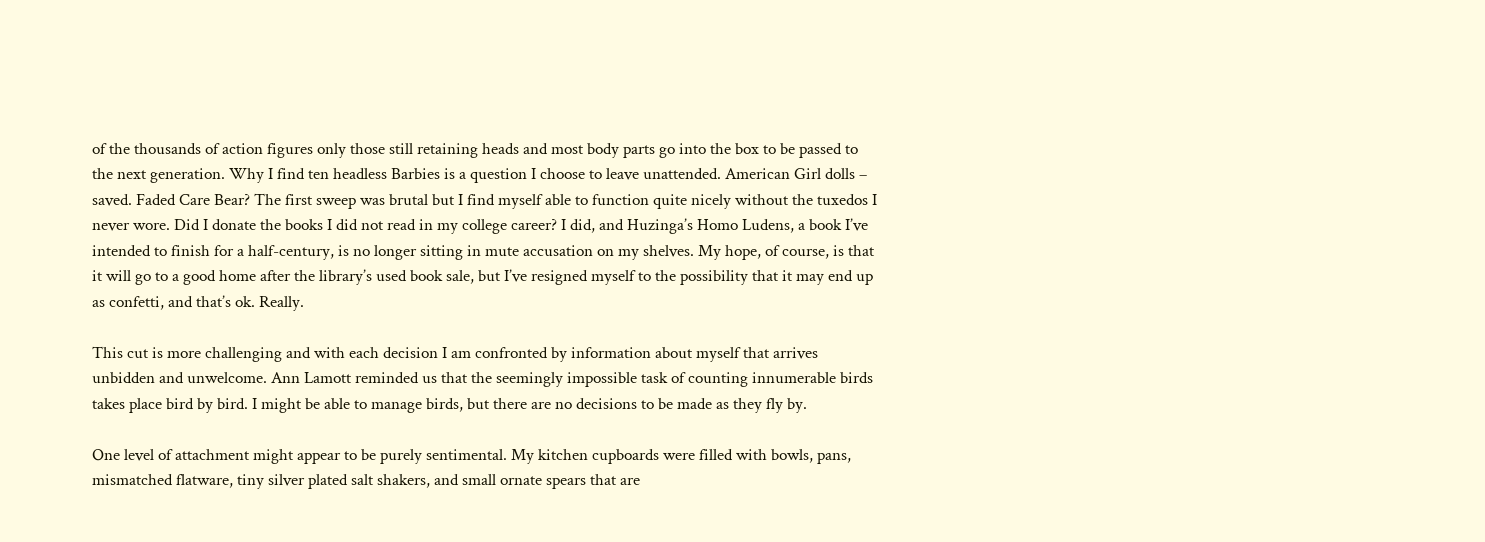of the thousands of action figures only those still retaining heads and most body parts go into the box to be passed to the next generation. Why I find ten headless Barbies is a question I choose to leave unattended. American Girl dolls – saved. Faded Care Bear? The first sweep was brutal but I find myself able to function quite nicely without the tuxedos I never wore. Did I donate the books I did not read in my college career? I did, and Huzinga’s Homo Ludens, a book I’ve intended to finish for a half-century, is no longer sitting in mute accusation on my shelves. My hope, of course, is that it will go to a good home after the library’s used book sale, but I’ve resigned myself to the possibility that it may end up as confetti, and that’s ok. Really.

This cut is more challenging and with each decision I am confronted by information about myself that arrives unbidden and unwelcome. Ann Lamott reminded us that the seemingly impossible task of counting innumerable birds takes place bird by bird. I might be able to manage birds, but there are no decisions to be made as they fly by.

One level of attachment might appear to be purely sentimental. My kitchen cupboards were filled with bowls, pans, mismatched flatware, tiny silver plated salt shakers, and small ornate spears that are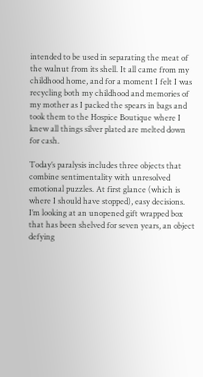intended to be used in separating the meat of the walnut from its shell. It all came from my childhood home, and for a moment I felt I was recycling both my childhood and memories of my mother as I packed the spears in bags and took them to the Hospice Boutique where I knew all things silver plated are melted down for cash.

Today’s paralysis includes three objects that combine sentimentality with unresolved emotional puzzles. At first glance (which is where I should have stopped), easy decisions. I’m looking at an unopened gift wrapped box that has been shelved for seven years, an object defying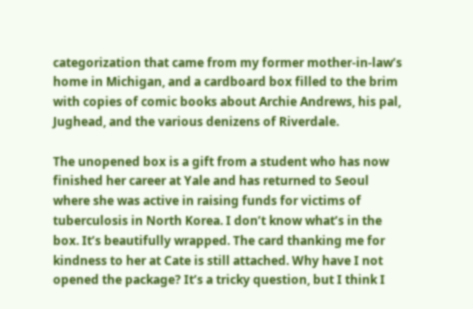categorization that came from my former mother-in-law’s home in Michigan, and a cardboard box filled to the brim with copies of comic books about Archie Andrews, his pal, Jughead, and the various denizens of Riverdale.

The unopened box is a gift from a student who has now finished her career at Yale and has returned to Seoul where she was active in raising funds for victims of tuberculosis in North Korea. I don’t know what’s in the box. It’s beautifully wrapped. The card thanking me for kindness to her at Cate is still attached. Why have I not opened the package? It’s a tricky question, but I think I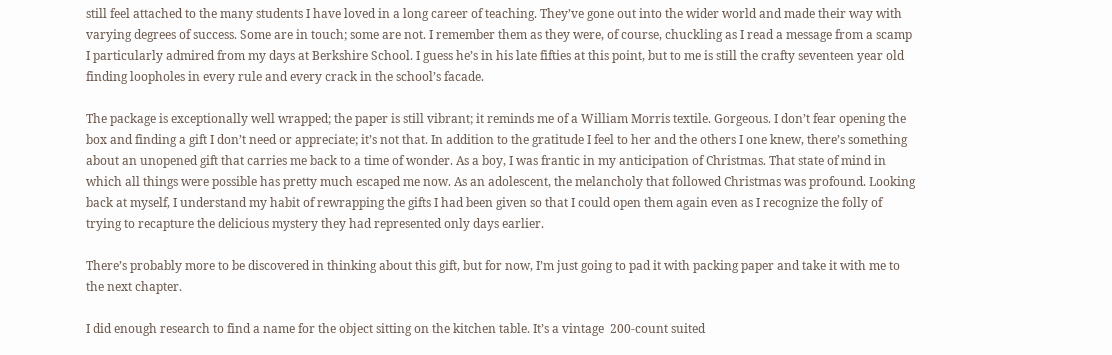still feel attached to the many students I have loved in a long career of teaching. They’ve gone out into the wider world and made their way with varying degrees of success. Some are in touch; some are not. I remember them as they were, of course, chuckling as I read a message from a scamp I particularly admired from my days at Berkshire School. I guess he’s in his late fifties at this point, but to me is still the crafty seventeen year old finding loopholes in every rule and every crack in the school’s facade.

The package is exceptionally well wrapped; the paper is still vibrant; it reminds me of a William Morris textile. Gorgeous. I don’t fear opening the box and finding a gift I don’t need or appreciate; it’s not that. In addition to the gratitude I feel to her and the others I one knew, there’s something about an unopened gift that carries me back to a time of wonder. As a boy, I was frantic in my anticipation of Christmas. That state of mind in which all things were possible has pretty much escaped me now. As an adolescent, the melancholy that followed Christmas was profound. Looking back at myself, I understand my habit of rewrapping the gifts I had been given so that I could open them again even as I recognize the folly of trying to recapture the delicious mystery they had represented only days earlier.

There’s probably more to be discovered in thinking about this gift, but for now, I’m just going to pad it with packing paper and take it with me to the next chapter.

I did enough research to find a name for the object sitting on the kitchen table. It’s a vintage  200-count suited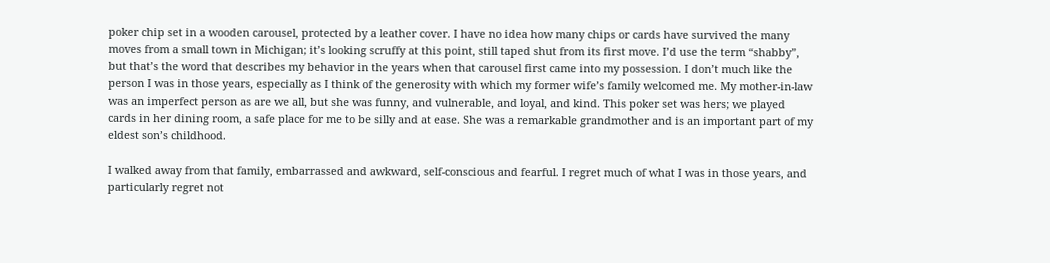poker chip set in a wooden carousel, protected by a leather cover. I have no idea how many chips or cards have survived the many moves from a small town in Michigan; it’s looking scruffy at this point, still taped shut from its first move. I’d use the term “shabby”, but that’s the word that describes my behavior in the years when that carousel first came into my possession. I don’t much like the person I was in those years, especially as I think of the generosity with which my former wife’s family welcomed me. My mother-in-law was an imperfect person as are we all, but she was funny, and vulnerable, and loyal, and kind. This poker set was hers; we played cards in her dining room, a safe place for me to be silly and at ease. She was a remarkable grandmother and is an important part of my eldest son’s childhood.

I walked away from that family, embarrassed and awkward, self-conscious and fearful. I regret much of what I was in those years, and particularly regret not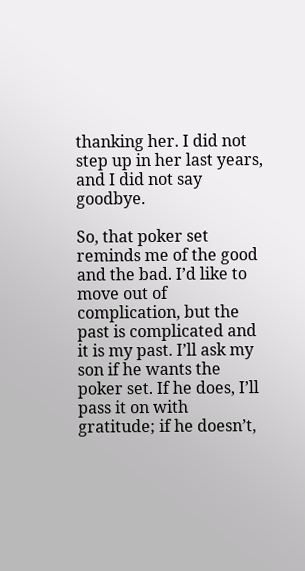thanking her. I did not step up in her last years, and I did not say goodbye.

So, that poker set reminds me of the good and the bad. I’d like to move out of complication, but the past is complicated and it is my past. I’ll ask my son if he wants the poker set. If he does, I’ll pass it on with gratitude; if he doesn’t,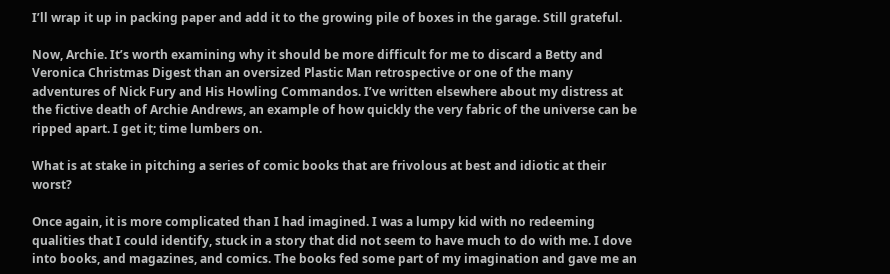I’ll wrap it up in packing paper and add it to the growing pile of boxes in the garage. Still grateful.

Now, Archie. It’s worth examining why it should be more difficult for me to discard a Betty and Veronica Christmas Digest than an oversized Plastic Man retrospective or one of the many adventures of Nick Fury and His Howling Commandos. I’ve written elsewhere about my distress at the fictive death of Archie Andrews, an example of how quickly the very fabric of the universe can be ripped apart. I get it; time lumbers on.

What is at stake in pitching a series of comic books that are frivolous at best and idiotic at their worst?

Once again, it is more complicated than I had imagined. I was a lumpy kid with no redeeming qualities that I could identify, stuck in a story that did not seem to have much to do with me. I dove into books, and magazines, and comics. The books fed some part of my imagination and gave me an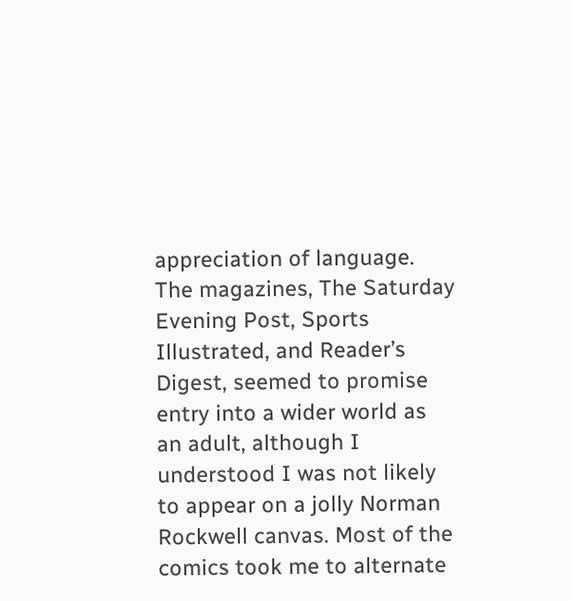appreciation of language. The magazines, The Saturday Evening Post, Sports Illustrated, and Reader’s Digest, seemed to promise entry into a wider world as an adult, although I understood I was not likely to appear on a jolly Norman Rockwell canvas. Most of the comics took me to alternate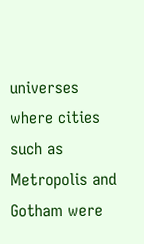universes where cities such as Metropolis and Gotham were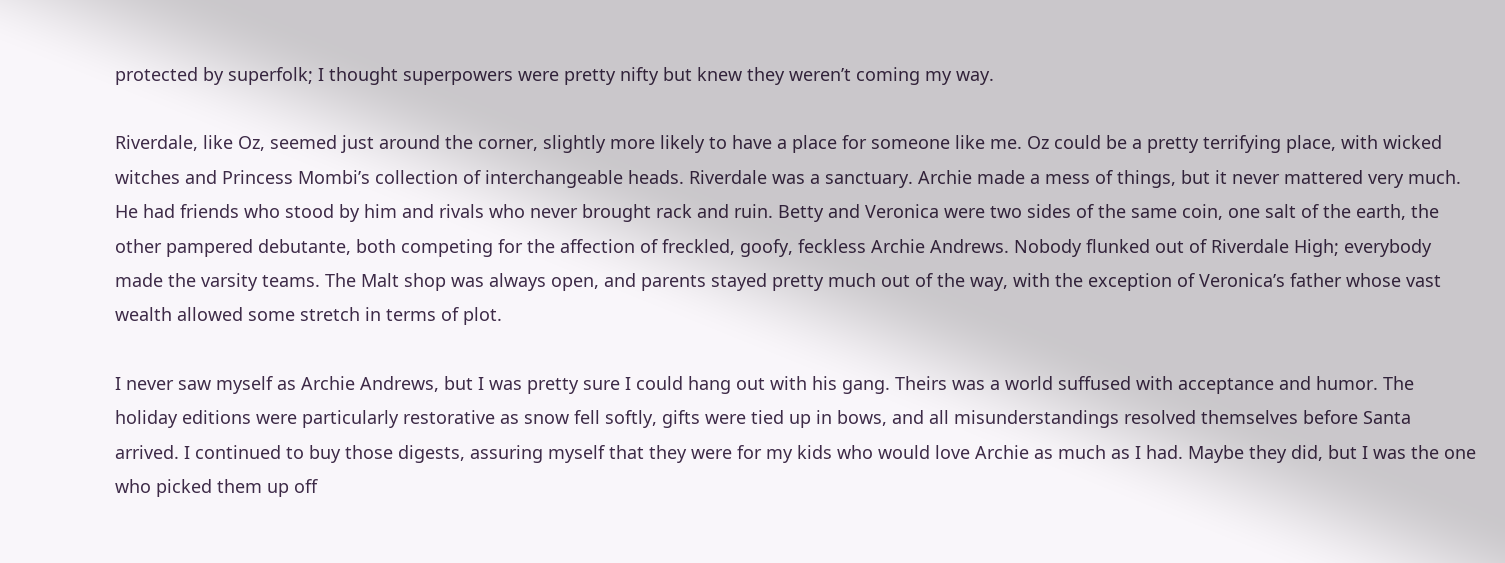protected by superfolk; I thought superpowers were pretty nifty but knew they weren’t coming my way.

Riverdale, like Oz, seemed just around the corner, slightly more likely to have a place for someone like me. Oz could be a pretty terrifying place, with wicked witches and Princess Mombi’s collection of interchangeable heads. Riverdale was a sanctuary. Archie made a mess of things, but it never mattered very much. He had friends who stood by him and rivals who never brought rack and ruin. Betty and Veronica were two sides of the same coin, one salt of the earth, the other pampered debutante, both competing for the affection of freckled, goofy, feckless Archie Andrews. Nobody flunked out of Riverdale High; everybody made the varsity teams. The Malt shop was always open, and parents stayed pretty much out of the way, with the exception of Veronica’s father whose vast wealth allowed some stretch in terms of plot.

I never saw myself as Archie Andrews, but I was pretty sure I could hang out with his gang. Theirs was a world suffused with acceptance and humor. The holiday editions were particularly restorative as snow fell softly, gifts were tied up in bows, and all misunderstandings resolved themselves before Santa arrived. I continued to buy those digests, assuring myself that they were for my kids who would love Archie as much as I had. Maybe they did, but I was the one who picked them up off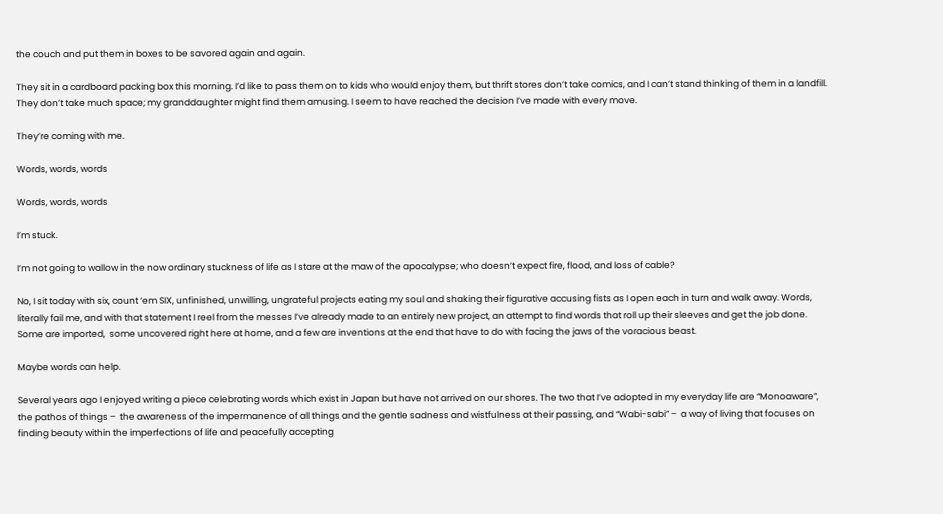the couch and put them in boxes to be savored again and again.

They sit in a cardboard packing box this morning. I’d like to pass them on to kids who would enjoy them, but thrift stores don’t take comics, and I can’t stand thinking of them in a landfill. They don’t take much space; my granddaughter might find them amusing. I seem to have reached the decision I’ve made with every move.

They’re coming with me.

Words, words, words

Words, words, words

I’m stuck.

I’m not going to wallow in the now ordinary stuckness of life as I stare at the maw of the apocalypse; who doesn’t expect fire, flood, and loss of cable?

No, I sit today with six, count ‘em SIX, unfinished, unwilling, ungrateful projects eating my soul and shaking their figurative accusing fists as I open each in turn and walk away. Words, literally fail me, and with that statement I reel from the messes I’ve already made to an entirely new project, an attempt to find words that roll up their sleeves and get the job done. Some are imported,  some uncovered right here at home, and a few are inventions at the end that have to do with facing the jaws of the voracious beast.

Maybe words can help.

Several years ago I enjoyed writing a piece celebrating words which exist in Japan but have not arrived on our shores. The two that I’ve adopted in my everyday life are “Monoaware”, the pathos of things –  the awareness of the impermanence of all things and the gentle sadness and wistfulness at their passing, and “Wabi-sabi” –  a way of living that focuses on finding beauty within the imperfections of life and peacefully accepting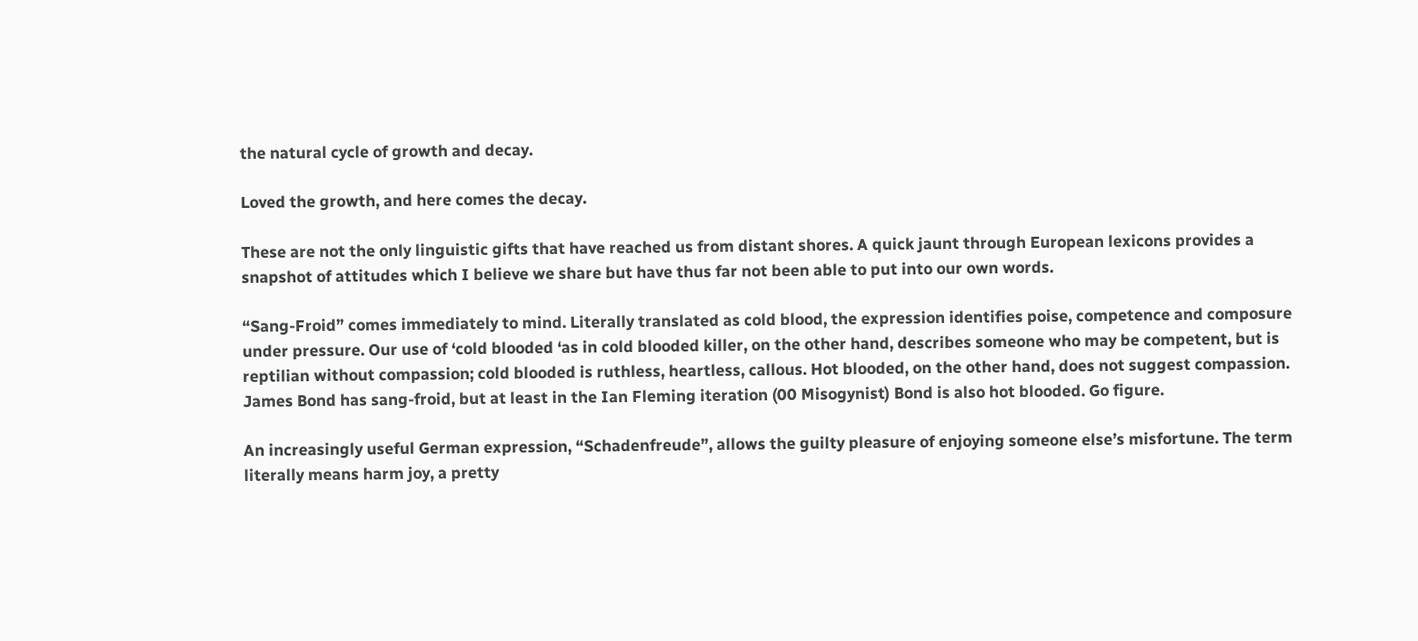the natural cycle of growth and decay.

Loved the growth, and here comes the decay.

These are not the only linguistic gifts that have reached us from distant shores. A quick jaunt through European lexicons provides a snapshot of attitudes which I believe we share but have thus far not been able to put into our own words.

“Sang-Froid” comes immediately to mind. Literally translated as cold blood, the expression identifies poise, competence and composure under pressure. Our use of ‘cold blooded ‘as in cold blooded killer, on the other hand, describes someone who may be competent, but is reptilian without compassion; cold blooded is ruthless, heartless, callous. Hot blooded, on the other hand, does not suggest compassion. James Bond has sang-froid, but at least in the Ian Fleming iteration (00 Misogynist) Bond is also hot blooded. Go figure.

An increasingly useful German expression, “Schadenfreude”, allows the guilty pleasure of enjoying someone else’s misfortune. The term literally means harm joy, a pretty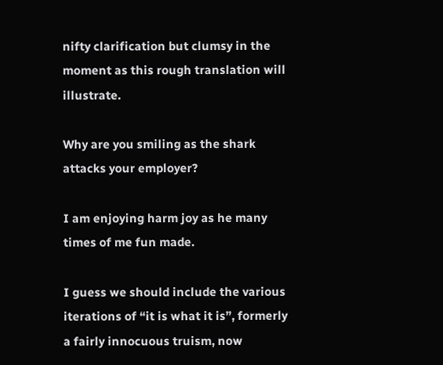nifty clarification but clumsy in the moment as this rough translation will illustrate.

Why are you smiling as the shark attacks your employer?

I am enjoying harm joy as he many times of me fun made.

I guess we should include the various iterations of “it is what it is”, formerly a fairly innocuous truism, now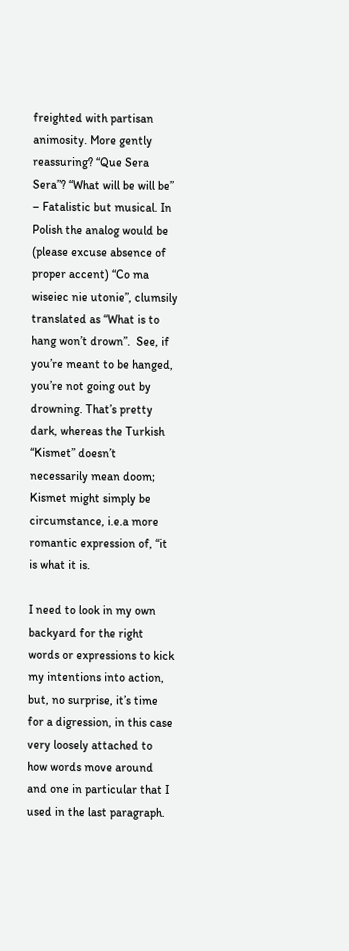freighted with partisan animosity. More gently reassuring? “Que Sera Sera”? “What will be will be” – Fatalistic but musical. In Polish the analog would be (please excuse absence of proper accent) “Co ma wiseiec nie utonie”, clumsily translated as “What is to hang won’t drown”.  See, if you’re meant to be hanged, you’re not going out by drowning. That’s pretty dark, whereas the Turkish “Kismet” doesn’t necessarily mean doom; Kismet might simply be circumstance, i.e.a more romantic expression of, “it is what it is.

I need to look in my own backyard for the right words or expressions to kick my intentions into action, but, no surprise, it’s time for a digression, in this case very loosely attached to how words move around and one in particular that I used in the last paragraph.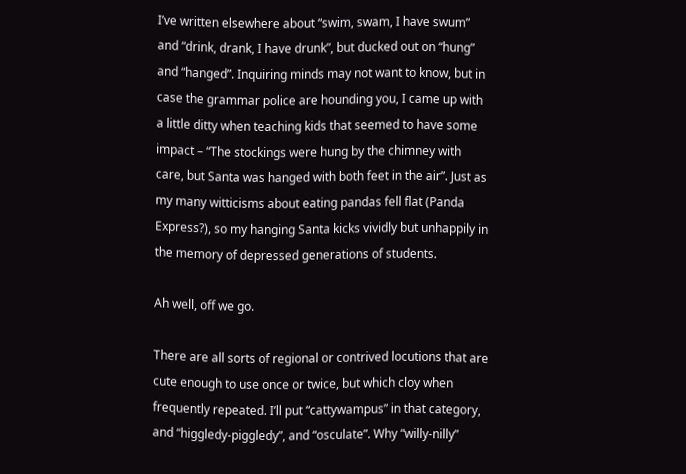I’ve written elsewhere about “swim, swam, I have swum” and “drink, drank, I have drunk”, but ducked out on “hung” and “hanged”. Inquiring minds may not want to know, but in case the grammar police are hounding you, I came up with a little ditty when teaching kids that seemed to have some impact – “The stockings were hung by the chimney with care, but Santa was hanged with both feet in the air”. Just as my many witticisms about eating pandas fell flat (Panda Express?), so my hanging Santa kicks vividly but unhappily in the memory of depressed generations of students.

Ah well, off we go.

There are all sorts of regional or contrived locutions that are cute enough to use once or twice, but which cloy when frequently repeated. I’ll put “cattywampus” in that category, and “higgledy-piggledy”, and “osculate”. Why “willy-nilly”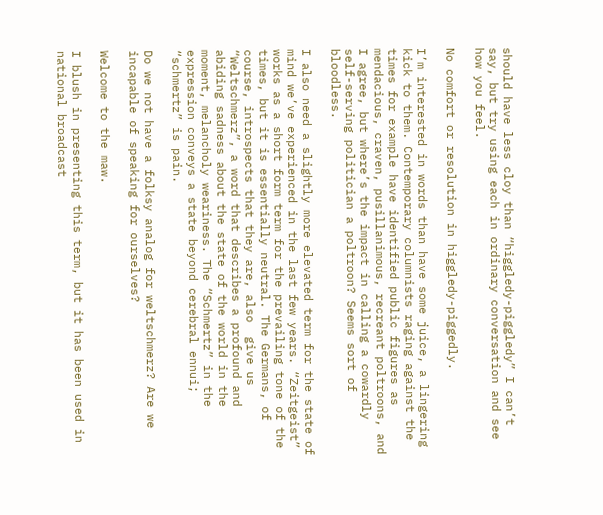should have less cloy than “higgledy-piggledy” I can’t say, but try using each in ordinary conversation and see how you feel.

No comfort or resolution in higgledy-piggedly.

I’m interested in words than have some juice, a lingering kick to them. Contemporary columnists raging against the times for example have identified public figures as mendacious, craven, pusillanimous, recreant poltroons, and I agree, but where’s the impact in calling a cowardly self-serving politician a poltroon? Seems sort of bloodless.

I also need a slightly more elevated term for the state of mind we’ve experienced in the last few years. “Zeitgeist” works as a short form term for the prevailing tone of the times, but it is essentially neutral. The Germans, of course, introspects that they are, also  give us “Weltschmerz”, a word that describes a profound and abiding sadness about the state of the world in the moment, melancholy weariness. The “Schmertz” in the expression conveys a state beyond cerebral ennui; “schmertz” is pain.

Do we not have a folksy analog for weltschmerz? Are we incapable of speaking for ourselves?

Welcome to the maw.

I blush in presenting this term, but it has been used in national broadcast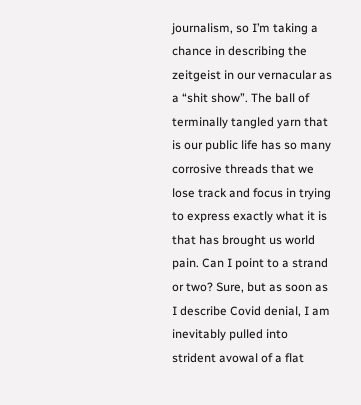journalism, so I’m taking a chance in describing the zeitgeist in our vernacular as a “shit show”. The ball of terminally tangled yarn that is our public life has so many corrosive threads that we lose track and focus in trying to express exactly what it is that has brought us world pain. Can I point to a strand or two? Sure, but as soon as I describe Covid denial, I am inevitably pulled into strident avowal of a flat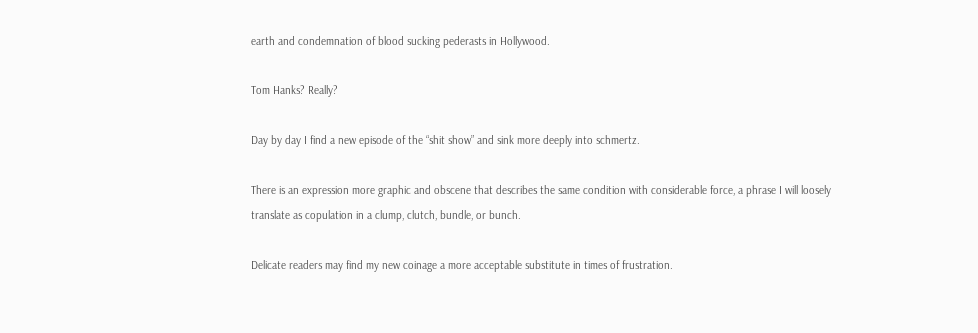earth and condemnation of blood sucking pederasts in Hollywood.

Tom Hanks? Really?

Day by day I find a new episode of the “shit show” and sink more deeply into schmertz.

There is an expression more graphic and obscene that describes the same condition with considerable force, a phrase I will loosely translate as copulation in a clump, clutch, bundle, or bunch.

Delicate readers may find my new coinage a more acceptable substitute in times of frustration.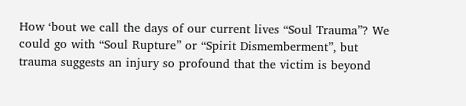How ‘bout we call the days of our current lives “Soul Trauma”? We could go with “Soul Rupture” or “Spirit Dismemberment”, but trauma suggests an injury so profound that the victim is beyond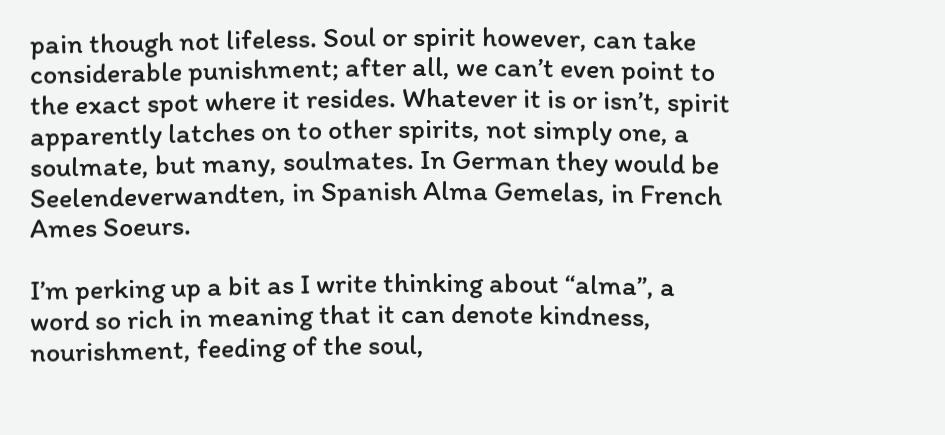pain though not lifeless. Soul or spirit however, can take considerable punishment; after all, we can’t even point to the exact spot where it resides. Whatever it is or isn’t, spirit apparently latches on to other spirits, not simply one, a soulmate, but many, soulmates. In German they would be Seelendeverwandten, in Spanish Alma Gemelas, in French Ames Soeurs.

I’m perking up a bit as I write thinking about “alma”, a word so rich in meaning that it can denote kindness, nourishment, feeding of the soul,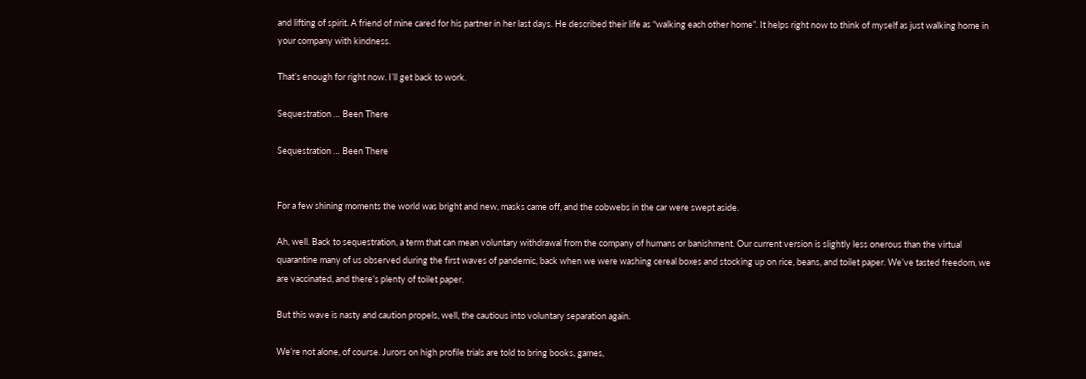and lifting of spirit. A friend of mine cared for his partner in her last days. He described their life as “walking each other home”. It helps right now to think of myself as just walking home in your company with kindness.

That’s enough for right now. I’ll get back to work.

Sequestration … Been There

Sequestration … Been There


For a few shining moments the world was bright and new, masks came off, and the cobwebs in the car were swept aside.

Ah, well. Back to sequestration, a term that can mean voluntary withdrawal from the company of humans or banishment. Our current version is slightly less onerous than the virtual quarantine many of us observed during the first waves of pandemic, back when we were washing cereal boxes and stocking up on rice, beans, and toilet paper. We’ve tasted freedom, we are vaccinated, and there’s plenty of toilet paper.

But this wave is nasty and caution propels, well, the cautious into voluntary separation again.

We’re not alone, of course. Jurors on high profile trials are told to bring books, games,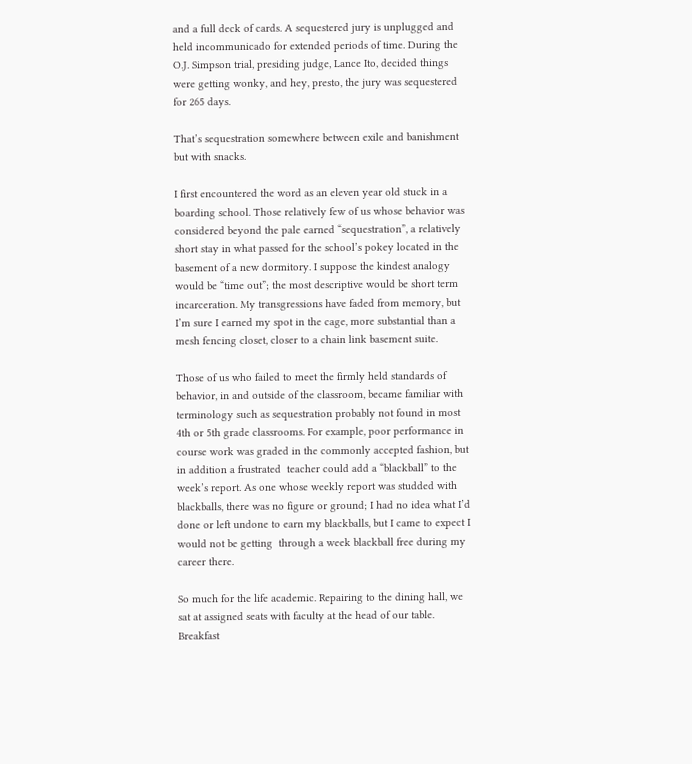and a full deck of cards. A sequestered jury is unplugged and held incommunicado for extended periods of time. During the O.J. Simpson trial, presiding judge, Lance Ito, decided things were getting wonky, and hey, presto, the jury was sequestered for 265 days.

That’s sequestration somewhere between exile and banishment but with snacks.

I first encountered the word as an eleven year old stuck in a boarding school. Those relatively few of us whose behavior was considered beyond the pale earned “sequestration”, a relatively short stay in what passed for the school’s pokey located in the basement of a new dormitory. I suppose the kindest analogy would be “time out”; the most descriptive would be short term incarceration. My transgressions have faded from memory, but I’m sure I earned my spot in the cage, more substantial than a mesh fencing closet, closer to a chain link basement suite.

Those of us who failed to meet the firmly held standards of behavior, in and outside of the classroom, became familiar with terminology such as sequestration probably not found in most 4th or 5th grade classrooms. For example, poor performance in course work was graded in the commonly accepted fashion, but in addition a frustrated  teacher could add a “blackball” to the week’s report. As one whose weekly report was studded with blackballs, there was no figure or ground; I had no idea what I’d done or left undone to earn my blackballs, but I came to expect I would not be getting  through a week blackball free during my career there.

So much for the life academic. Repairing to the dining hall, we sat at assigned seats with faculty at the head of our table. Breakfast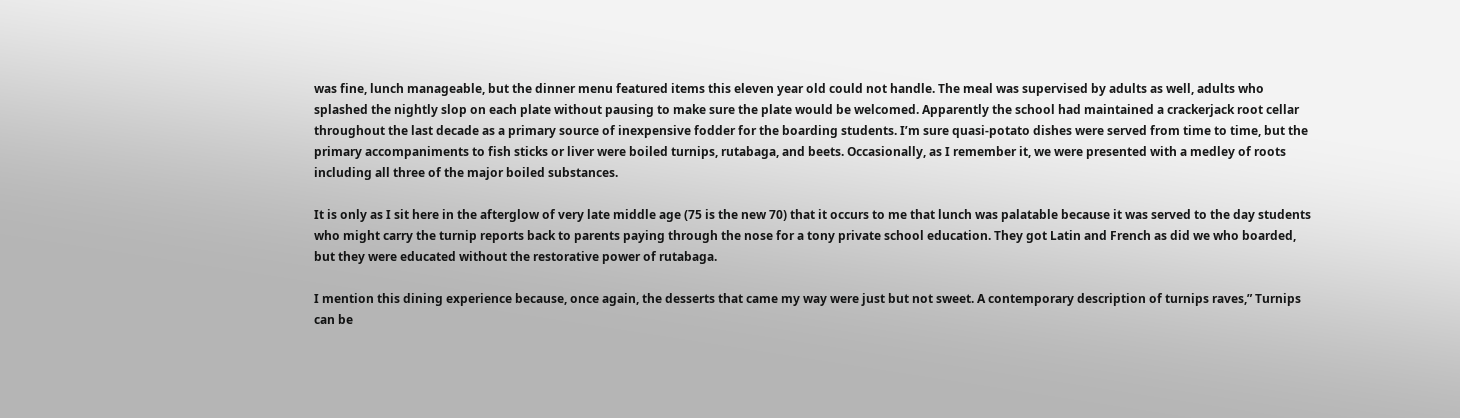was fine, lunch manageable, but the dinner menu featured items this eleven year old could not handle. The meal was supervised by adults as well, adults who splashed the nightly slop on each plate without pausing to make sure the plate would be welcomed. Apparently the school had maintained a crackerjack root cellar throughout the last decade as a primary source of inexpensive fodder for the boarding students. I’m sure quasi-potato dishes were served from time to time, but the primary accompaniments to fish sticks or liver were boiled turnips, rutabaga, and beets. Occasionally, as I remember it, we were presented with a medley of roots including all three of the major boiled substances.

It is only as I sit here in the afterglow of very late middle age (75 is the new 70) that it occurs to me that lunch was palatable because it was served to the day students who might carry the turnip reports back to parents paying through the nose for a tony private school education. They got Latin and French as did we who boarded, but they were educated without the restorative power of rutabaga.

I mention this dining experience because, once again, the desserts that came my way were just but not sweet. A contemporary description of turnips raves,” Turnips can be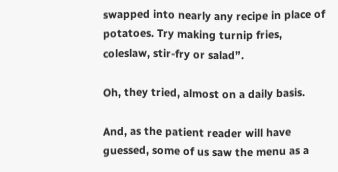swapped into nearly any recipe in place of potatoes. Try making turnip fries, coleslaw, stir-fry or salad”.

Oh, they tried, almost on a daily basis.

And, as the patient reader will have guessed, some of us saw the menu as a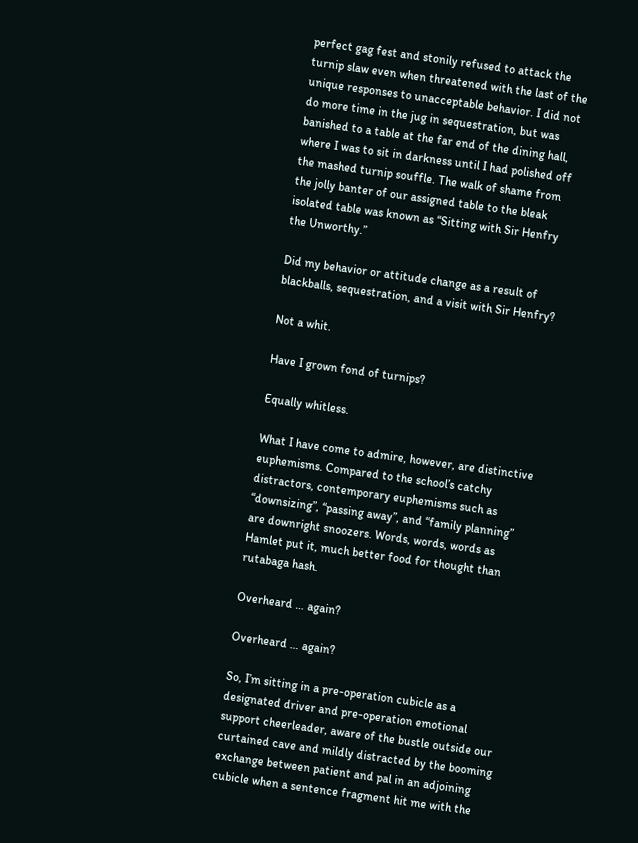perfect gag fest and stonily refused to attack the turnip slaw even when threatened with the last of the unique responses to unacceptable behavior. I did not do more time in the jug in sequestration, but was banished to a table at the far end of the dining hall, where I was to sit in darkness until I had polished off the mashed turnip souffle. The walk of shame from the jolly banter of our assigned table to the bleak isolated table was known as “Sitting with Sir Henfry the Unworthy.”

Did my behavior or attitude change as a result of blackballs, sequestration, and a visit with Sir Henfry?

Not a whit.

Have I grown fond of turnips?

Equally whitless.

What I have come to admire, however, are distinctive euphemisms. Compared to the school’s catchy distractors, contemporary euphemisms such as “downsizing”, “passing away”, and “family planning” are downright snoozers. Words, words, words as Hamlet put it, much better food for thought than rutabaga hash.

Overheard … again?

Overheard … again?

So, I’m sitting in a pre-operation cubicle as a designated driver and pre-operation emotional support cheerleader, aware of the bustle outside our curtained cave and mildly distracted by the booming exchange between patient and pal in an adjoining cubicle when a sentence fragment hit me with the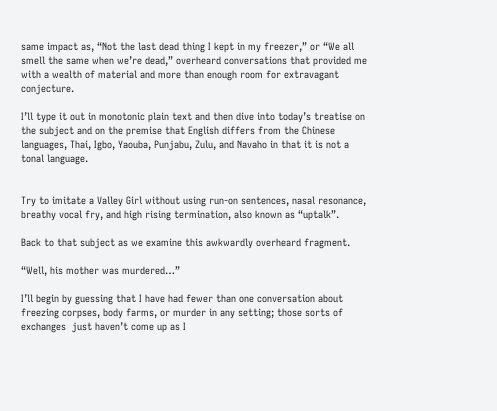same impact as, “Not the last dead thing I kept in my freezer,” or “We all smell the same when we’re dead,” overheard conversations that provided me with a wealth of material and more than enough room for extravagant conjecture.

I’ll type it out in monotonic plain text and then dive into today’s treatise on the subject and on the premise that English differs from the Chinese languages, Thai, Igbo, Yaouba, Punjabu, Zulu, and Navaho in that it is not a tonal language.


Try to imitate a Valley Girl without using run-on sentences, nasal resonance, breathy vocal fry, and high rising termination, also known as “uptalk”.

Back to that subject as we examine this awkwardly overheard fragment.

“Well, his mother was murdered…”

I’ll begin by guessing that I have had fewer than one conversation about freezing corpses, body farms, or murder in any setting; those sorts of exchanges  just haven’t come up as I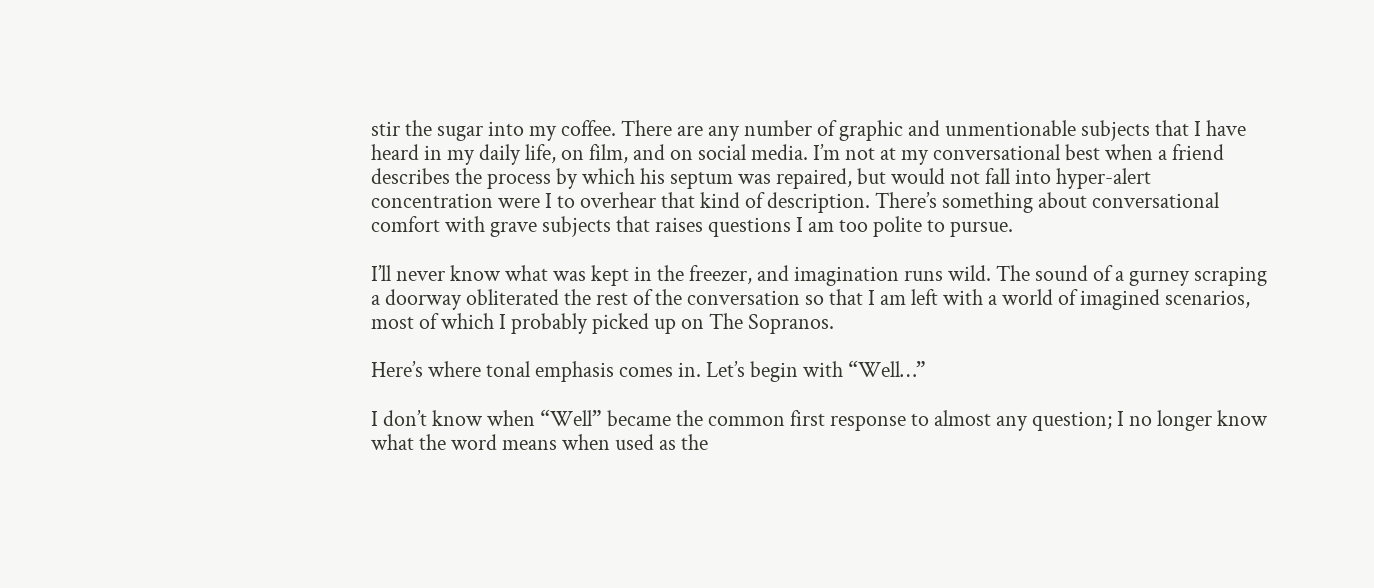stir the sugar into my coffee. There are any number of graphic and unmentionable subjects that I have heard in my daily life, on film, and on social media. I’m not at my conversational best when a friend describes the process by which his septum was repaired, but would not fall into hyper-alert concentration were I to overhear that kind of description. There’s something about conversational comfort with grave subjects that raises questions I am too polite to pursue.

I’ll never know what was kept in the freezer, and imagination runs wild. The sound of a gurney scraping a doorway obliterated the rest of the conversation so that I am left with a world of imagined scenarios, most of which I probably picked up on The Sopranos.

Here’s where tonal emphasis comes in. Let’s begin with “Well…”

I don’t know when “Well” became the common first response to almost any question; I no longer know what the word means when used as the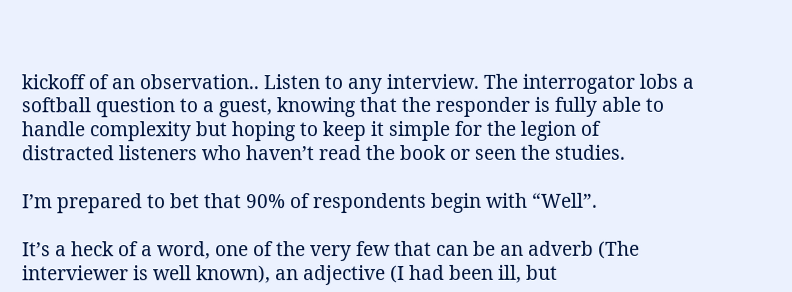kickoff of an observation.. Listen to any interview. The interrogator lobs a softball question to a guest, knowing that the responder is fully able to handle complexity but hoping to keep it simple for the legion of distracted listeners who haven’t read the book or seen the studies.

I’m prepared to bet that 90% of respondents begin with “Well”.

It’s a heck of a word, one of the very few that can be an adverb (The interviewer is well known), an adjective (I had been ill, but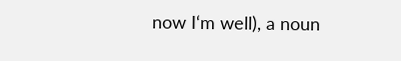now I‘m well), a noun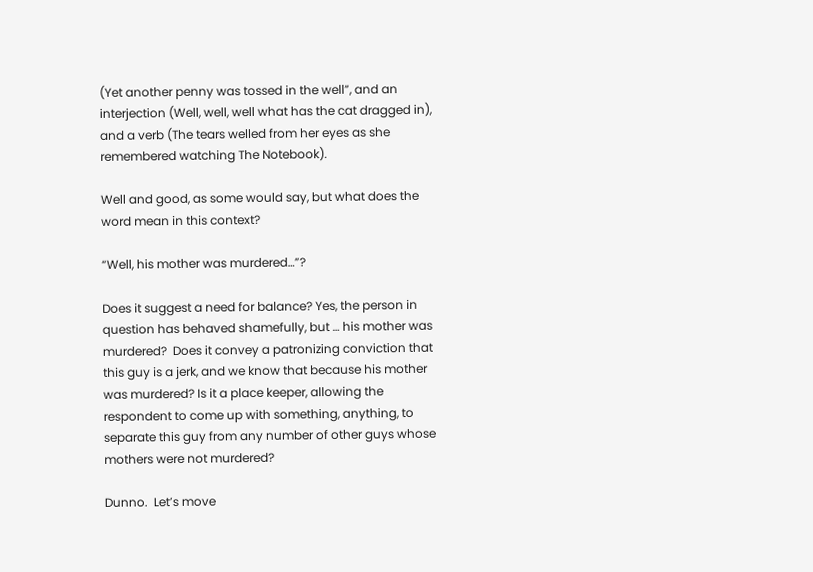(Yet another penny was tossed in the well”, and an interjection (Well, well, well what has the cat dragged in), and a verb (The tears welled from her eyes as she remembered watching The Notebook).

Well and good, as some would say, but what does the word mean in this context?

“Well, his mother was murdered…”?

Does it suggest a need for balance? Yes, the person in question has behaved shamefully, but … his mother was murdered?  Does it convey a patronizing conviction that this guy is a jerk, and we know that because his mother was murdered? Is it a place keeper, allowing the respondent to come up with something, anything, to separate this guy from any number of other guys whose mothers were not murdered?

Dunno.  Let’s move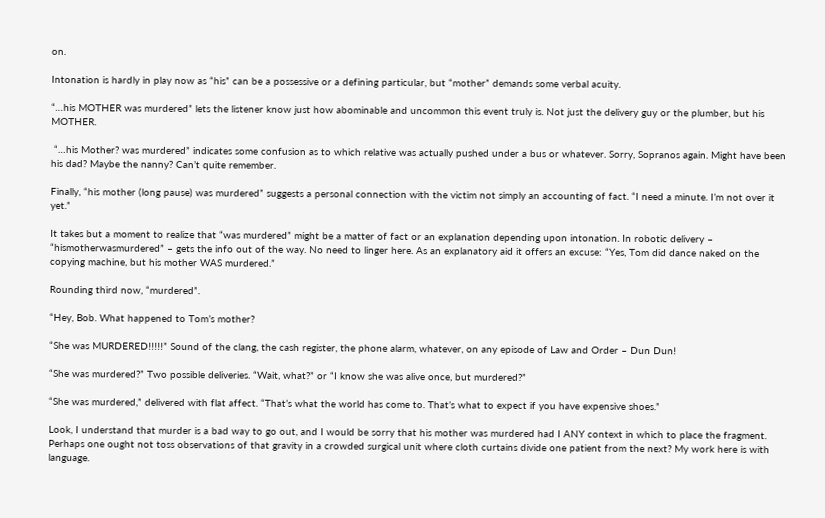on.

Intonation is hardly in play now as “his” can be a possessive or a defining particular, but “mother” demands some verbal acuity.

“…his MOTHER was murdered” lets the listener know just how abominable and uncommon this event truly is. Not just the delivery guy or the plumber, but his MOTHER.

 “…his Mother? was murdered” indicates some confusion as to which relative was actually pushed under a bus or whatever. Sorry, Sopranos again. Might have been his dad? Maybe the nanny? Can’t quite remember.

Finally, “his mother (long pause) was murdered” suggests a personal connection with the victim not simply an accounting of fact. “I need a minute. I’m not over it yet.”

It takes but a moment to realize that “was murdered” might be a matter of fact or an explanation depending upon intonation. In robotic delivery – “hismotherwasmurdered” – gets the info out of the way. No need to linger here. As an explanatory aid it offers an excuse: “Yes, Tom did dance naked on the copying machine, but his mother WAS murdered.”

Rounding third now, “murdered”.

“Hey, Bob. What happened to Tom’s mother?

“She was MURDERED!!!!!” Sound of the clang, the cash register, the phone alarm, whatever, on any episode of Law and Order – Dun Dun!

“She was murdered?” Two possible deliveries. “Wait, what?” or “I know she was alive once, but murdered?”

“She was murdered,” delivered with flat affect. “That’s what the world has come to. That’s what to expect if you have expensive shoes.”

Look, I understand that murder is a bad way to go out, and I would be sorry that his mother was murdered had I ANY context in which to place the fragment. Perhaps one ought not toss observations of that gravity in a crowded surgical unit where cloth curtains divide one patient from the next? My work here is with language.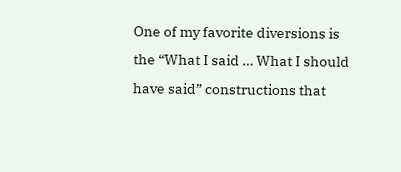One of my favorite diversions is the “What I said … What I should have said” constructions that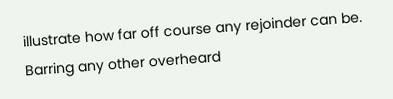illustrate how far off course any rejoinder can be. Barring any other overheard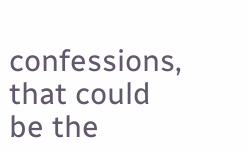confessions, that could be the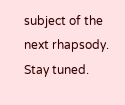subject of the next rhapsody. Stay tuned.